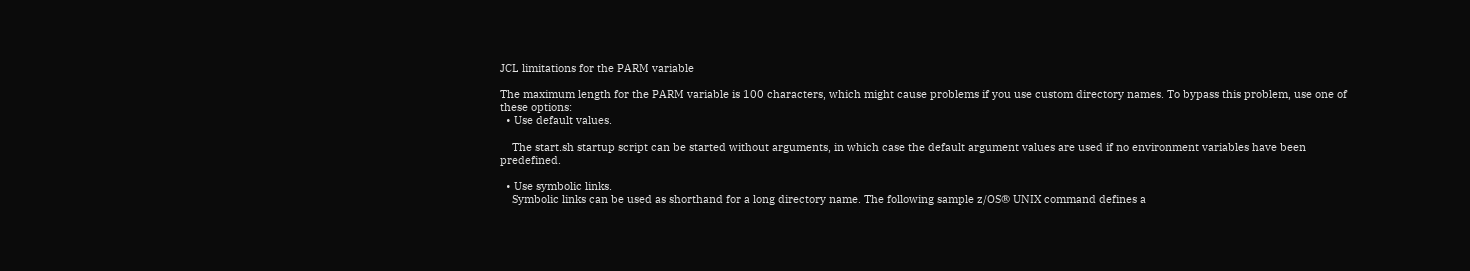JCL limitations for the PARM variable

The maximum length for the PARM variable is 100 characters, which might cause problems if you use custom directory names. To bypass this problem, use one of these options:
  • Use default values.

    The start.sh startup script can be started without arguments, in which case the default argument values are used if no environment variables have been predefined.

  • Use symbolic links.
    Symbolic links can be used as shorthand for a long directory name. The following sample z/OS® UNIX command defines a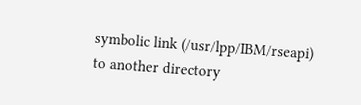symbolic link (/usr/lpp/IBM/rseapi) to another directory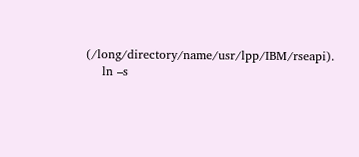(/long/directory/name/usr/lpp/IBM/rseapi).
    ln –s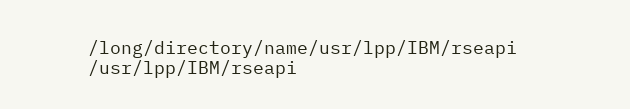/long/directory/name/usr/lpp/IBM/rseapi /usr/lpp/IBM/rseapi